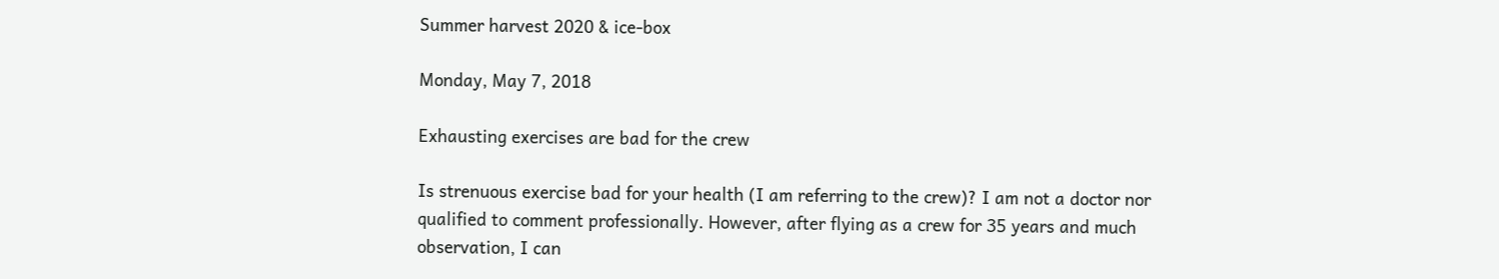Summer harvest 2020 & ice-box

Monday, May 7, 2018

Exhausting exercises are bad for the crew

Is strenuous exercise bad for your health (I am referring to the crew)? I am not a doctor nor qualified to comment professionally. However, after flying as a crew for 35 years and much observation, I can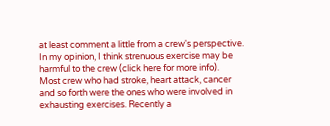at least comment a little from a crew's perspective. In my opinion, I think strenuous exercise may be harmful to the crew (click here for more info).
Most crew who had stroke, heart attack, cancer and so forth were the ones who were involved in exhausting exercises. Recently a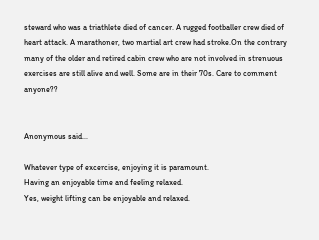steward who was a triathlete died of cancer. A rugged footballer crew died of heart attack. A marathoner, two martial art crew had stroke.On the contrary many of the older and retired cabin crew who are not involved in strenuous exercises are still alive and well. Some are in their 70s. Care to comment anyone??


Anonymous said...

Whatever type of excercise, enjoying it is paramount.
Having an enjoyable time and feeling relaxed.
Yes, weight lifting can be enjoyable and relaxed.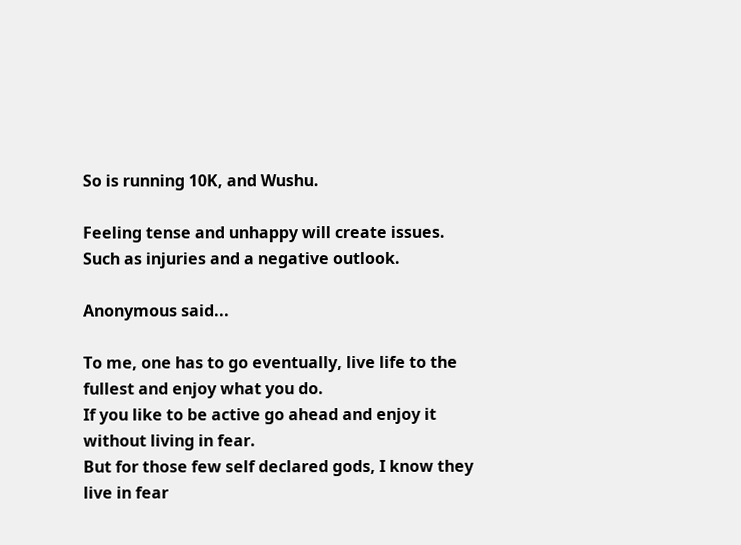So is running 10K, and Wushu.

Feeling tense and unhappy will create issues.
Such as injuries and a negative outlook.

Anonymous said...

To me, one has to go eventually, live life to the fullest and enjoy what you do.
If you like to be active go ahead and enjoy it without living in fear.
But for those few self declared gods, I know they live in fear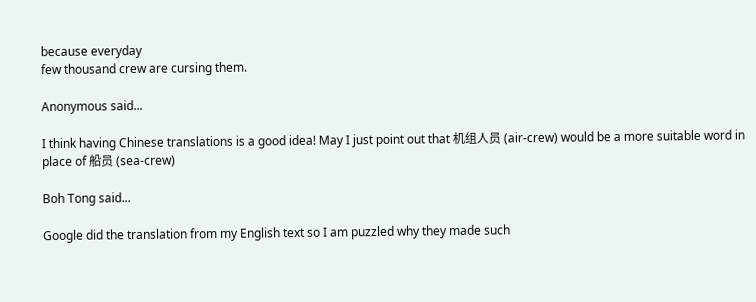because everyday
few thousand crew are cursing them.

Anonymous said...

I think having Chinese translations is a good idea! May I just point out that 机组人员 (air-crew) would be a more suitable word in place of 船员 (sea-crew)

Boh Tong said...

Google did the translation from my English text so I am puzzled why they made such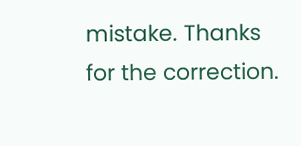mistake. Thanks for the correction.